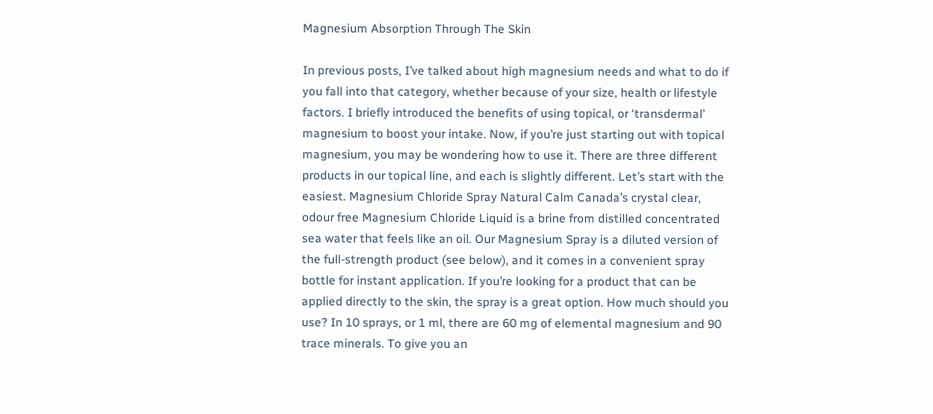Magnesium Absorption Through The Skin

In previous posts, I’ve talked about high magnesium needs and what to do if you fall into that category, whether because of your size, health or lifestyle factors. I briefly introduced the benefits of using topical, or ‘transdermal’ magnesium to boost your intake. Now, if you’re just starting out with topical magnesium, you may be wondering how to use it. There are three different products in our topical line, and each is slightly different. Let’s start with the easiest. Magnesium Chloride Spray Natural Calm Canada’s crystal clear, odour free Magnesium Chloride Liquid is a brine from distilled concentrated sea water that feels like an oil. Our Magnesium Spray is a diluted version of the full-strength product (see below), and it comes in a convenient spray bottle for instant application. If you’re looking for a product that can be applied directly to the skin, the spray is a great option. How much should you use? In 10 sprays, or 1 ml, there are 60 mg of elemental magnesium and 90 trace minerals. To give you an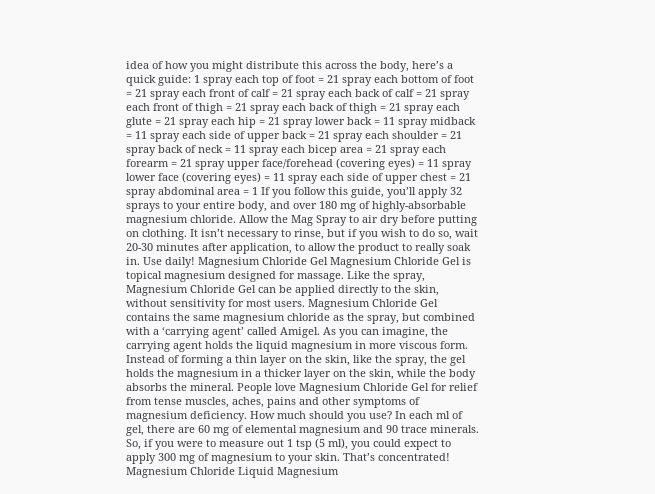idea of how you might distribute this across the body, here’s a quick guide: 1 spray each top of foot = 21 spray each bottom of foot = 21 spray each front of calf = 21 spray each back of calf = 21 spray each front of thigh = 21 spray each back of thigh = 21 spray each glute = 21 spray each hip = 21 spray lower back = 11 spray midback = 11 spray each side of upper back = 21 spray each shoulder = 21 spray back of neck = 11 spray each bicep area = 21 spray each forearm = 21 spray upper face/forehead (covering eyes) = 11 spray lower face (covering eyes) = 11 spray each side of upper chest = 21 spray abdominal area = 1 If you follow this guide, you’ll apply 32 sprays to your entire body, and over 180 mg of highly-absorbable magnesium chloride. Allow the Mag Spray to air dry before putting on clothing. It isn’t necessary to rinse, but if you wish to do so, wait 20-30 minutes after application, to allow the product to really soak in. Use daily! Magnesium Chloride Gel Magnesium Chloride Gel is topical magnesium designed for massage. Like the spray, Magnesium Chloride Gel can be applied directly to the skin, without sensitivity for most users. Magnesium Chloride Gel contains the same magnesium chloride as the spray, but combined with a ‘carrying agent’ called Amigel. As you can imagine, the carrying agent holds the liquid magnesium in more viscous form. Instead of forming a thin layer on the skin, like the spray, the gel holds the magnesium in a thicker layer on the skin, while the body absorbs the mineral. People love Magnesium Chloride Gel for relief from tense muscles, aches, pains and other symptoms of magnesium deficiency. How much should you use? In each ml of gel, there are 60 mg of elemental magnesium and 90 trace minerals. So, if you were to measure out 1 tsp (5 ml), you could expect to apply 300 mg of magnesium to your skin. That’s concentrated! Magnesium Chloride Liquid Magnesium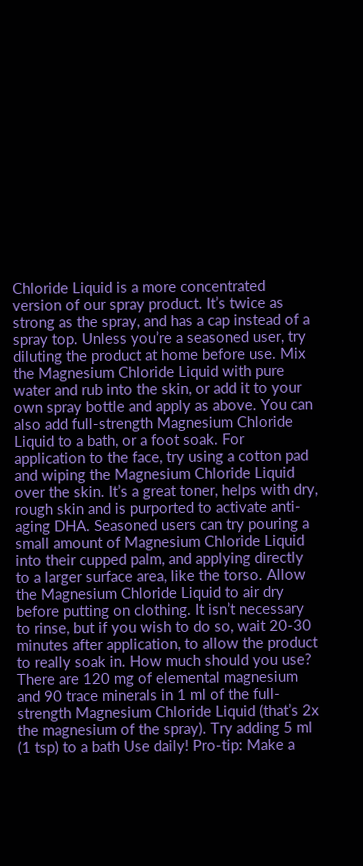Chloride Liquid is a more concentrated version of our spray product. It’s twice as strong as the spray, and has a cap instead of a spray top. Unless you’re a seasoned user, try diluting the product at home before use. Mix the Magnesium Chloride Liquid with pure water and rub into the skin, or add it to your own spray bottle and apply as above. You can also add full-strength Magnesium Chloride Liquid to a bath, or a foot soak. For application to the face, try using a cotton pad and wiping the Magnesium Chloride Liquid over the skin. It’s a great toner, helps with dry, rough skin and is purported to activate anti-aging DHA. Seasoned users can try pouring a small amount of Magnesium Chloride Liquid into their cupped palm, and applying directly to a larger surface area, like the torso. Allow the Magnesium Chloride Liquid to air dry before putting on clothing. It isn’t necessary to rinse, but if you wish to do so, wait 20-30 minutes after application, to allow the product to really soak in. How much should you use? There are 120 mg of elemental magnesium and 90 trace minerals in 1 ml of the full-strength Magnesium Chloride Liquid (that’s 2x the magnesium of the spray). Try adding 5 ml (1 tsp) to a bath Use daily! Pro-tip: Make a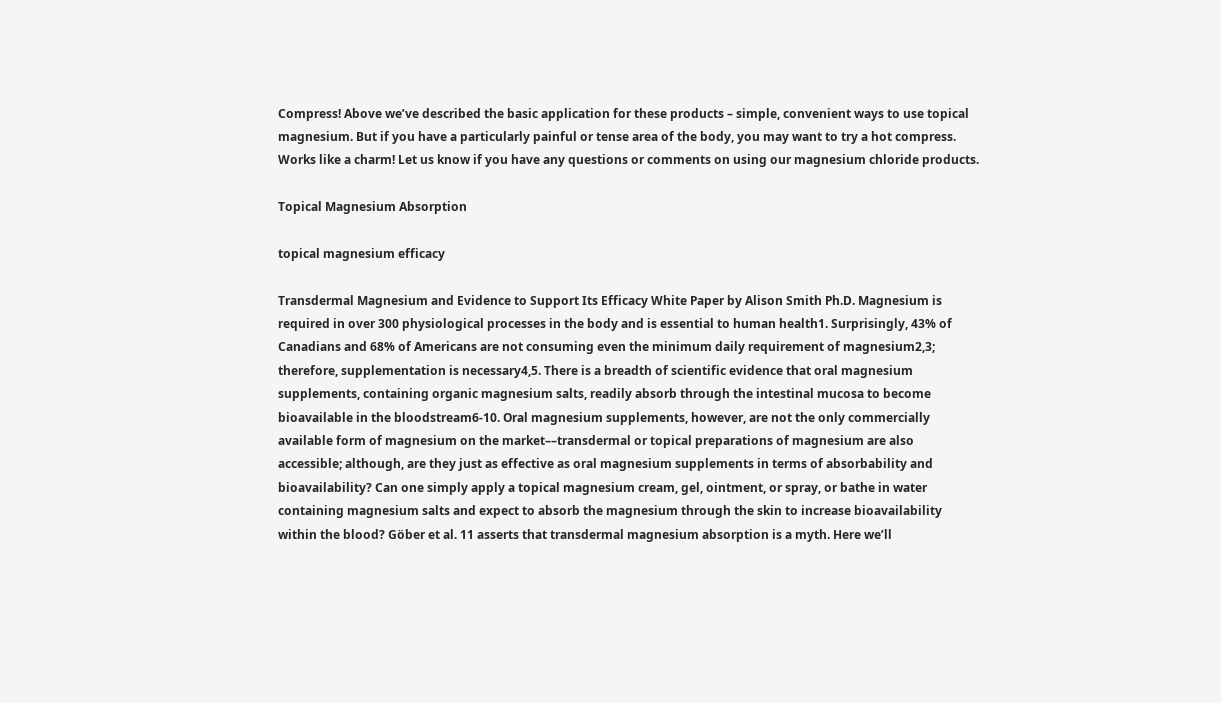Compress! Above we’ve described the basic application for these products – simple, convenient ways to use topical magnesium. But if you have a particularly painful or tense area of the body, you may want to try a hot compress. Works like a charm! Let us know if you have any questions or comments on using our magnesium chloride products.

Topical Magnesium Absorption

topical magnesium efficacy

Transdermal Magnesium and Evidence to Support Its Efficacy White Paper by Alison Smith Ph.D. Magnesium is required in over 300 physiological processes in the body and is essential to human health1. Surprisingly, 43% of Canadians and 68% of Americans are not consuming even the minimum daily requirement of magnesium2,3; therefore, supplementation is necessary4,5. There is a breadth of scientific evidence that oral magnesium supplements, containing organic magnesium salts, readily absorb through the intestinal mucosa to become bioavailable in the bloodstream6-10. Oral magnesium supplements, however, are not the only commercially available form of magnesium on the market––transdermal or topical preparations of magnesium are also accessible; although, are they just as effective as oral magnesium supplements in terms of absorbability and bioavailability? Can one simply apply a topical magnesium cream, gel, ointment, or spray, or bathe in water containing magnesium salts and expect to absorb the magnesium through the skin to increase bioavailability within the blood? Göber et al. 11 asserts that transdermal magnesium absorption is a myth. Here we’ll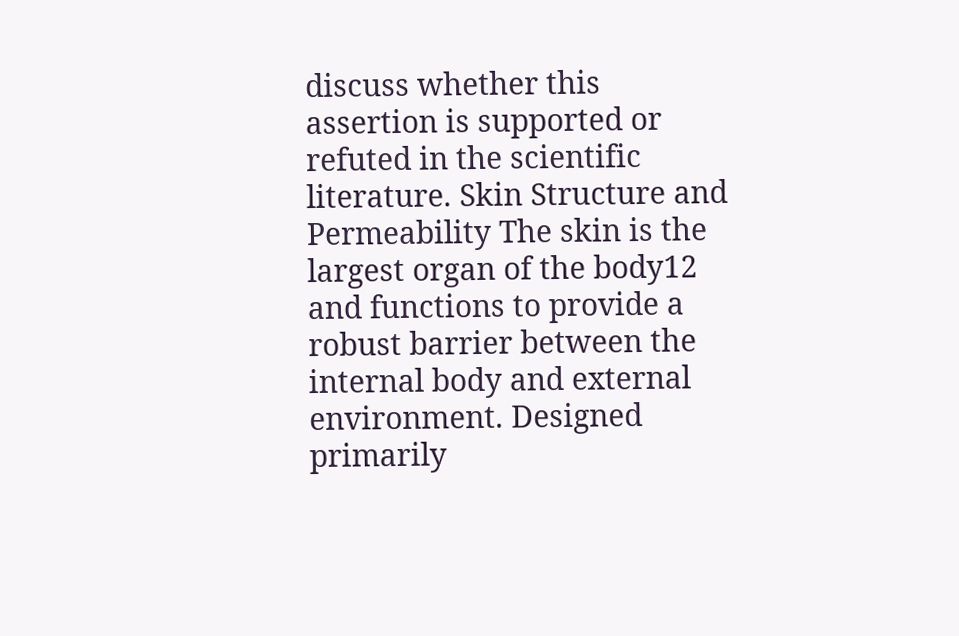discuss whether this assertion is supported or refuted in the scientific literature. Skin Structure and Permeability The skin is the largest organ of the body12 and functions to provide a robust barrier between the internal body and external environment. Designed primarily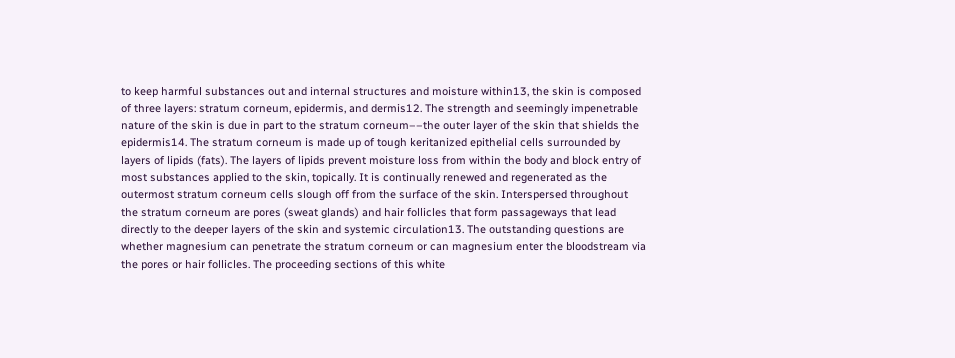to keep harmful substances out and internal structures and moisture within13, the skin is composed of three layers: stratum corneum, epidermis, and dermis12. The strength and seemingly impenetrable nature of the skin is due in part to the stratum corneum––the outer layer of the skin that shields the epidermis14. The stratum corneum is made up of tough keritanized epithelial cells surrounded by layers of lipids (fats). The layers of lipids prevent moisture loss from within the body and block entry of most substances applied to the skin, topically. It is continually renewed and regenerated as the outermost stratum corneum cells slough off from the surface of the skin. Interspersed throughout the stratum corneum are pores (sweat glands) and hair follicles that form passageways that lead directly to the deeper layers of the skin and systemic circulation13. The outstanding questions are whether magnesium can penetrate the stratum corneum or can magnesium enter the bloodstream via the pores or hair follicles. The proceeding sections of this white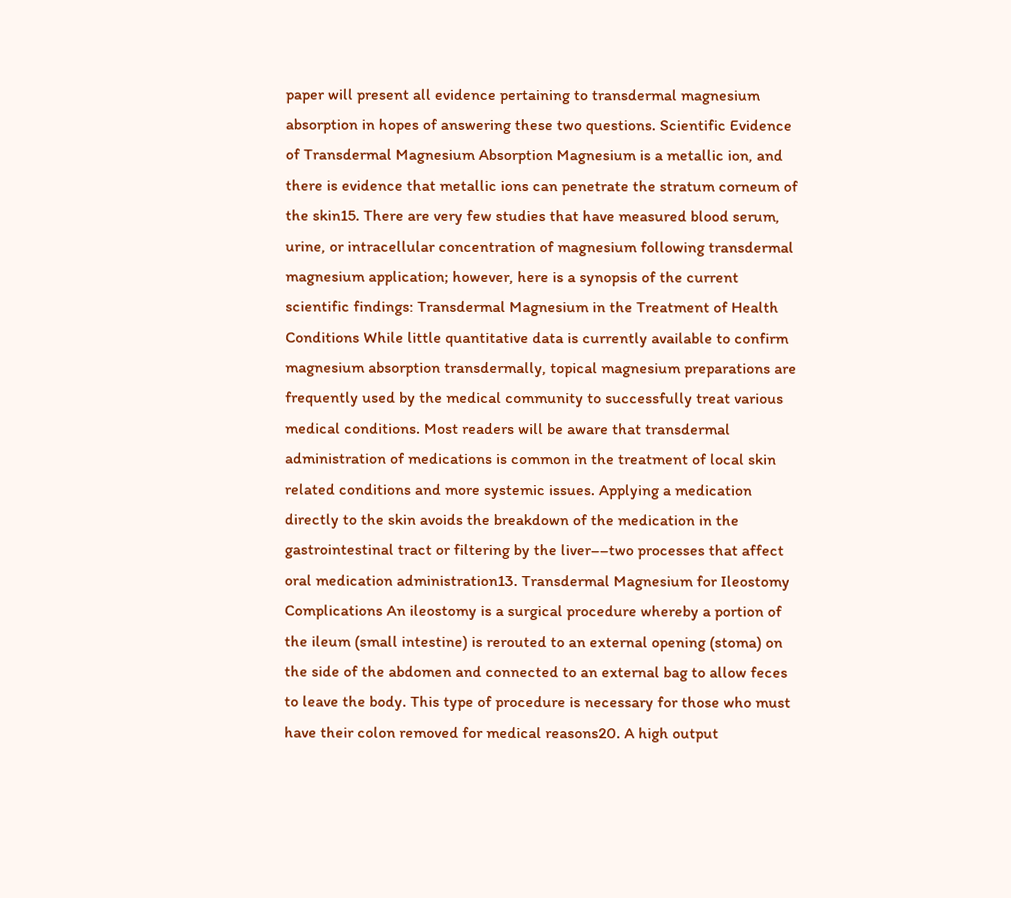paper will present all evidence pertaining to transdermal magnesium absorption in hopes of answering these two questions. Scientific Evidence of Transdermal Magnesium Absorption Magnesium is a metallic ion, and there is evidence that metallic ions can penetrate the stratum corneum of the skin15. There are very few studies that have measured blood serum, urine, or intracellular concentration of magnesium following transdermal magnesium application; however, here is a synopsis of the current scientific findings: Transdermal Magnesium in the Treatment of Health Conditions While little quantitative data is currently available to confirm magnesium absorption transdermally, topical magnesium preparations are frequently used by the medical community to successfully treat various medical conditions. Most readers will be aware that transdermal administration of medications is common in the treatment of local skin related conditions and more systemic issues. Applying a medication directly to the skin avoids the breakdown of the medication in the gastrointestinal tract or filtering by the liver––two processes that affect oral medication administration13. Transdermal Magnesium for Ileostomy Complications An ileostomy is a surgical procedure whereby a portion of the ileum (small intestine) is rerouted to an external opening (stoma) on the side of the abdomen and connected to an external bag to allow feces to leave the body. This type of procedure is necessary for those who must have their colon removed for medical reasons20. A high output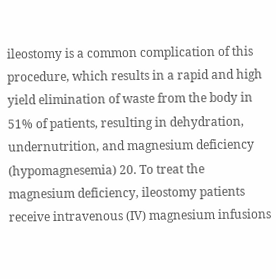ileostomy is a common complication of this procedure, which results in a rapid and high yield elimination of waste from the body in 51% of patients, resulting in dehydration, undernutrition, and magnesium deficiency (hypomagnesemia) 20. To treat the magnesium deficiency, ileostomy patients receive intravenous (IV) magnesium infusions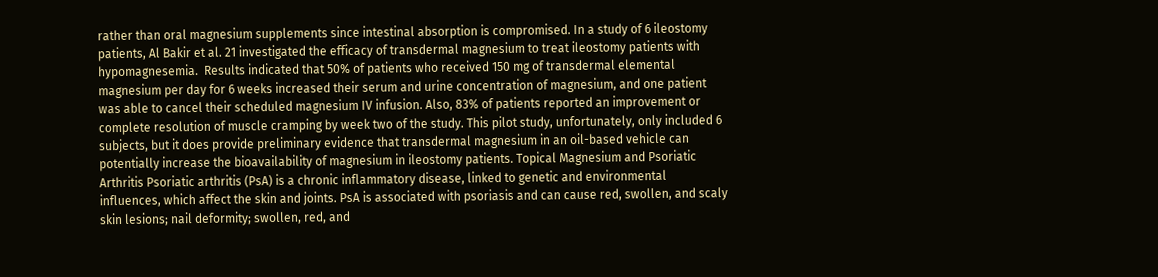rather than oral magnesium supplements since intestinal absorption is compromised. In a study of 6 ileostomy patients, Al Bakir et al. 21 investigated the efficacy of transdermal magnesium to treat ileostomy patients with hypomagnesemia.  Results indicated that 50% of patients who received 150 mg of transdermal elemental magnesium per day for 6 weeks increased their serum and urine concentration of magnesium, and one patient was able to cancel their scheduled magnesium IV infusion. Also, 83% of patients reported an improvement or complete resolution of muscle cramping by week two of the study. This pilot study, unfortunately, only included 6 subjects, but it does provide preliminary evidence that transdermal magnesium in an oil-based vehicle can potentially increase the bioavailability of magnesium in ileostomy patients. Topical Magnesium and Psoriatic Arthritis Psoriatic arthritis (PsA) is a chronic inflammatory disease, linked to genetic and environmental influences, which affect the skin and joints. PsA is associated with psoriasis and can cause red, swollen, and scaly skin lesions; nail deformity; swollen, red, and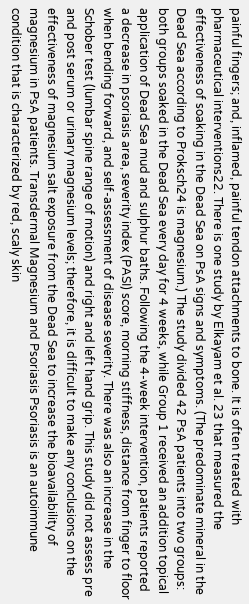painful fingers; and, inflamed, painful tendon attachments to bone. It is often treated with pharmaceutical interventions22. There is one study by Elkayam et al. 23 that measured the effectiveness of soaking in the Dead Sea on PsA signs and symptoms. (The predominate mineral in the Dead Sea according to Proksch24 is magnesium.) The study divided 42 PsA patients into two groups: both groups soaked in the Dead Sea every day for 4 weeks, while Group 1 received an addition topical application of Dead Sea mud and sulphur baths. Following the 4-week intervention, patients reported a decrease in psoriasis area, severity index (PASI) score, morning stiffness, distance from finger to floor when bending forward, and self-assessment of disease severity. There was also an increase in the Schober test (lumbar spine range of motion) and right and left hand grip. This study did not assess pre and post serum or urinary magnesium levels; therefore, it is difficult to make any conclusions on the effectiveness of magnesium salt exposure from the Dead Sea to increase the bioavailability of magnesium in PsA patients. Transdermal Magnesium and Psoriasis Psoriasis is an autoimmune condition that is characterized by red, scaly skin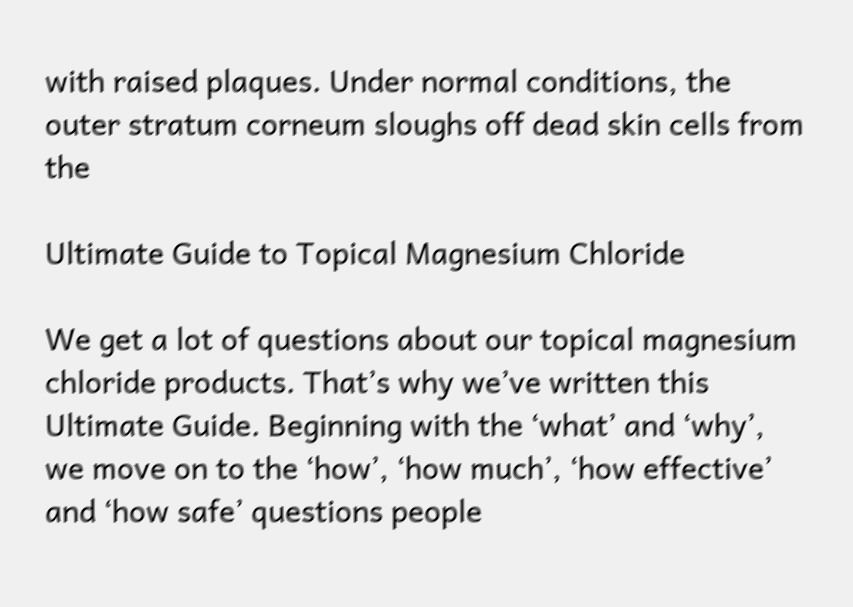with raised plaques. Under normal conditions, the outer stratum corneum sloughs off dead skin cells from the

Ultimate Guide to Topical Magnesium Chloride

We get a lot of questions about our topical magnesium chloride products. That’s why we’ve written this Ultimate Guide. Beginning with the ‘what’ and ‘why’, we move on to the ‘how’, ‘how much’, ‘how effective’ and ‘how safe’ questions people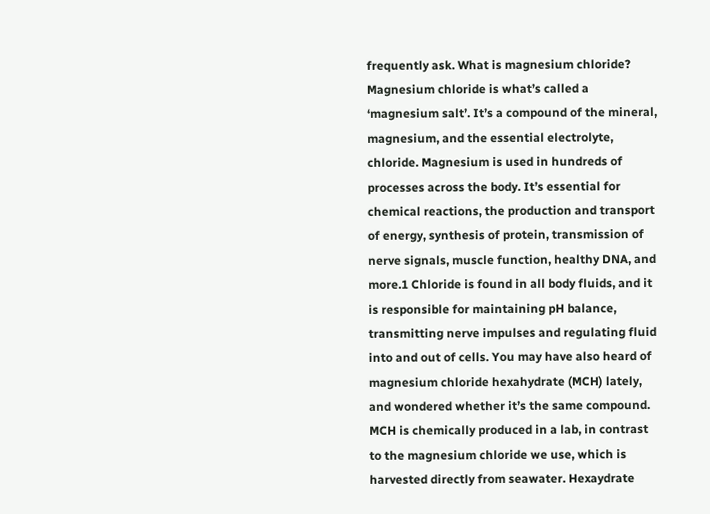frequently ask. What is magnesium chloride? Magnesium chloride is what’s called a ‘magnesium salt’. It’s a compound of the mineral, magnesium, and the essential electrolyte, chloride. Magnesium is used in hundreds of processes across the body. It’s essential for chemical reactions, the production and transport of energy, synthesis of protein, transmission of nerve signals, muscle function, healthy DNA, and more.1 Chloride is found in all body fluids, and it is responsible for maintaining pH balance, transmitting nerve impulses and regulating fluid into and out of cells. You may have also heard of magnesium chloride hexahydrate (MCH) lately, and wondered whether it’s the same compound. MCH is chemically produced in a lab, in contrast to the magnesium chloride we use, which is harvested directly from seawater. Hexaydrate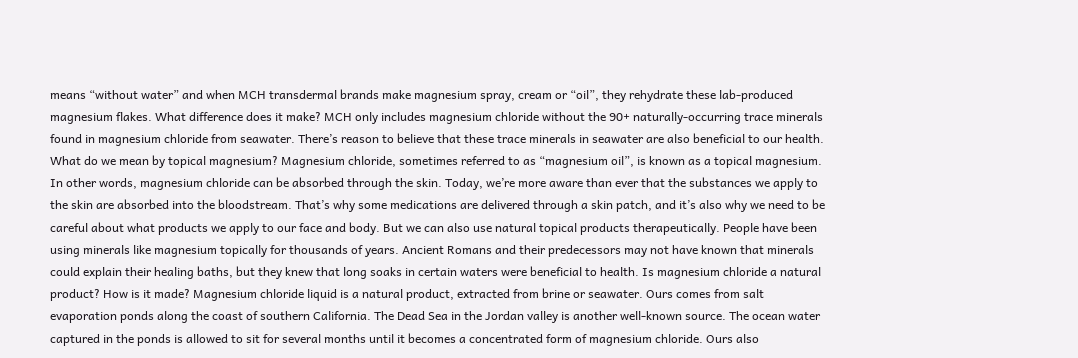means “without water” and when MCH transdermal brands make magnesium spray, cream or “oil”, they rehydrate these lab-produced magnesium flakes. What difference does it make? MCH only includes magnesium chloride without the 90+ naturally-occurring trace minerals found in magnesium chloride from seawater. There’s reason to believe that these trace minerals in seawater are also beneficial to our health. What do we mean by topical magnesium? Magnesium chloride, sometimes referred to as “magnesium oil”, is known as a topical magnesium. In other words, magnesium chloride can be absorbed through the skin. Today, we’re more aware than ever that the substances we apply to the skin are absorbed into the bloodstream. That’s why some medications are delivered through a skin patch, and it’s also why we need to be careful about what products we apply to our face and body. But we can also use natural topical products therapeutically. People have been using minerals like magnesium topically for thousands of years. Ancient Romans and their predecessors may not have known that minerals could explain their healing baths, but they knew that long soaks in certain waters were beneficial to health. Is magnesium chloride a natural product? How is it made? Magnesium chloride liquid is a natural product, extracted from brine or seawater. Ours comes from salt evaporation ponds along the coast of southern California. The Dead Sea in the Jordan valley is another well-known source. The ocean water captured in the ponds is allowed to sit for several months until it becomes a concentrated form of magnesium chloride. Ours also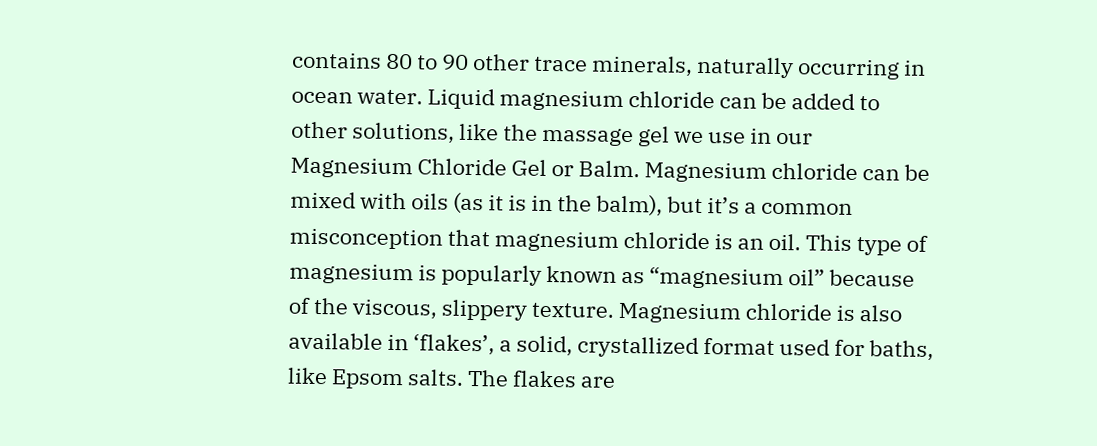contains 80 to 90 other trace minerals, naturally occurring in ocean water. Liquid magnesium chloride can be added to other solutions, like the massage gel we use in our Magnesium Chloride Gel or Balm. Magnesium chloride can be mixed with oils (as it is in the balm), but it’s a common misconception that magnesium chloride is an oil. This type of magnesium is popularly known as “magnesium oil” because of the viscous, slippery texture. Magnesium chloride is also available in ‘flakes’, a solid, crystallized format used for baths, like Epsom salts. The flakes are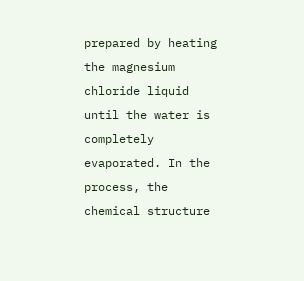prepared by heating the magnesium chloride liquid until the water is completely evaporated. In the process, the chemical structure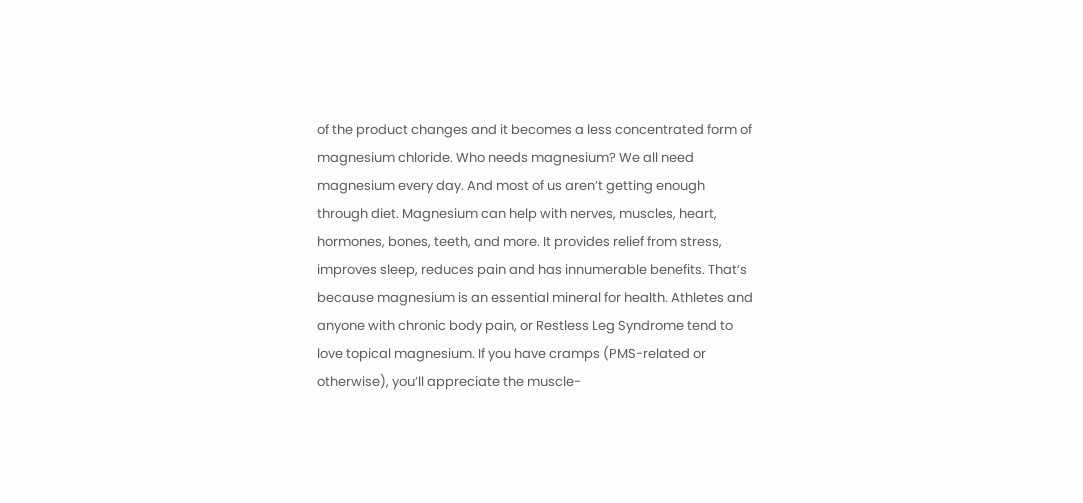of the product changes and it becomes a less concentrated form of magnesium chloride. Who needs magnesium? We all need magnesium every day. And most of us aren’t getting enough through diet. Magnesium can help with nerves, muscles, heart, hormones, bones, teeth, and more. It provides relief from stress, improves sleep, reduces pain and has innumerable benefits. That’s because magnesium is an essential mineral for health. Athletes and anyone with chronic body pain, or Restless Leg Syndrome tend to love topical magnesium. If you have cramps (PMS-related or otherwise), you’ll appreciate the muscle-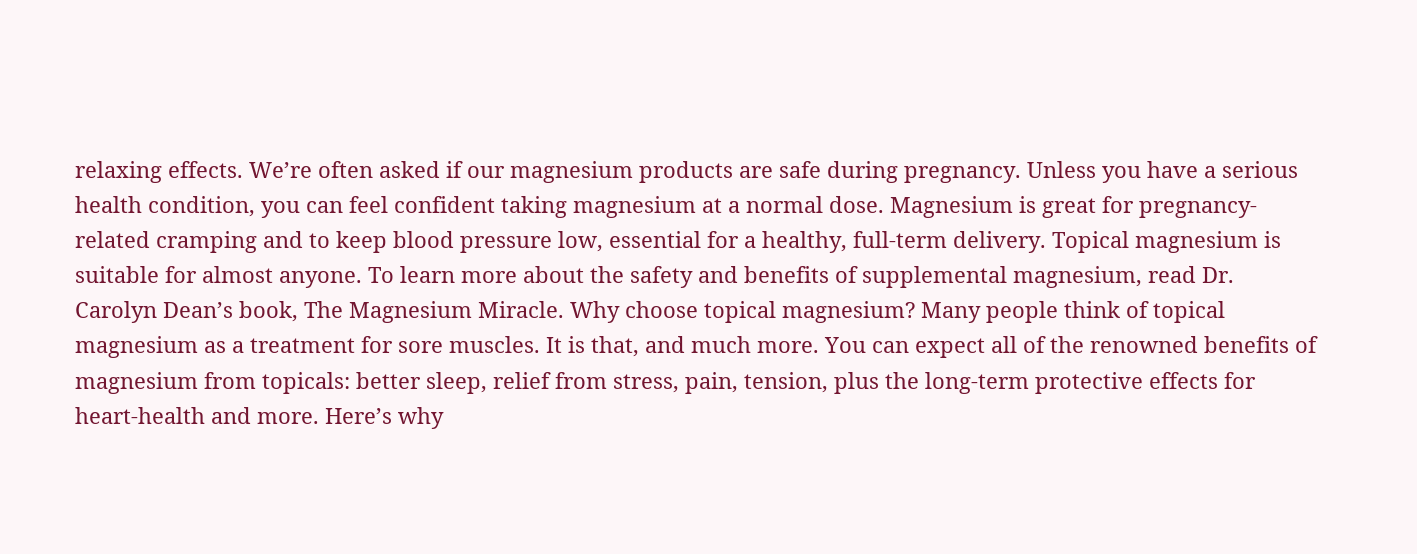relaxing effects. We’re often asked if our magnesium products are safe during pregnancy. Unless you have a serious health condition, you can feel confident taking magnesium at a normal dose. Magnesium is great for pregnancy-related cramping and to keep blood pressure low, essential for a healthy, full-term delivery. Topical magnesium is suitable for almost anyone. To learn more about the safety and benefits of supplemental magnesium, read Dr. Carolyn Dean’s book, The Magnesium Miracle. Why choose topical magnesium? Many people think of topical magnesium as a treatment for sore muscles. It is that, and much more. You can expect all of the renowned benefits of magnesium from topicals: better sleep, relief from stress, pain, tension, plus the long-term protective effects for heart-health and more. Here’s why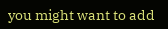you might want to add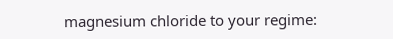magnesium chloride to your regime: